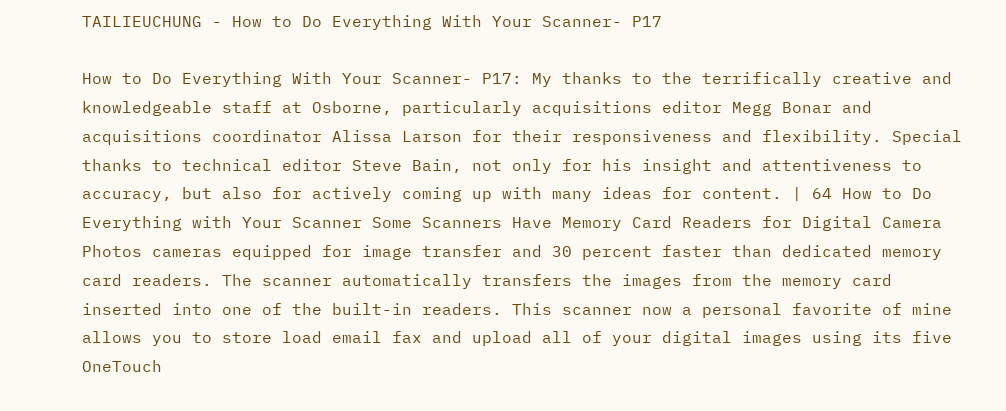TAILIEUCHUNG - How to Do Everything With Your Scanner- P17

How to Do Everything With Your Scanner- P17: My thanks to the terrifically creative and knowledgeable staff at Osborne, particularly acquisitions editor Megg Bonar and acquisitions coordinator Alissa Larson for their responsiveness and flexibility. Special thanks to technical editor Steve Bain, not only for his insight and attentiveness to accuracy, but also for actively coming up with many ideas for content. | 64 How to Do Everything with Your Scanner Some Scanners Have Memory Card Readers for Digital Camera Photos cameras equipped for image transfer and 30 percent faster than dedicated memory card readers. The scanner automatically transfers the images from the memory card inserted into one of the built-in readers. This scanner now a personal favorite of mine allows you to store load email fax and upload all of your digital images using its five OneTouch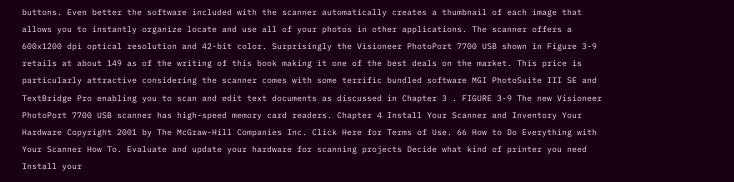buttons. Even better the software included with the scanner automatically creates a thumbnail of each image that allows you to instantly organize locate and use all of your photos in other applications. The scanner offers a 600x1200 dpi optical resolution and 42-bit color. Surprisingly the Visioneer PhotoPort 7700 USB shown in Figure 3-9 retails at about 149 as of the writing of this book making it one of the best deals on the market. This price is particularly attractive considering the scanner comes with some terrific bundled software MGI PhotoSuite III SE and TextBridge Pro enabling you to scan and edit text documents as discussed in Chapter 3 . FIGURE 3-9 The new Visioneer PhotoPort 7700 USB scanner has high-speed memory card readers. Chapter 4 Install Your Scanner and Inventory Your Hardware Copyright 2001 by The McGraw-Hill Companies Inc. Click Here for Terms of Use. 66 How to Do Everything with Your Scanner How To. Evaluate and update your hardware for scanning projects Decide what kind of printer you need Install your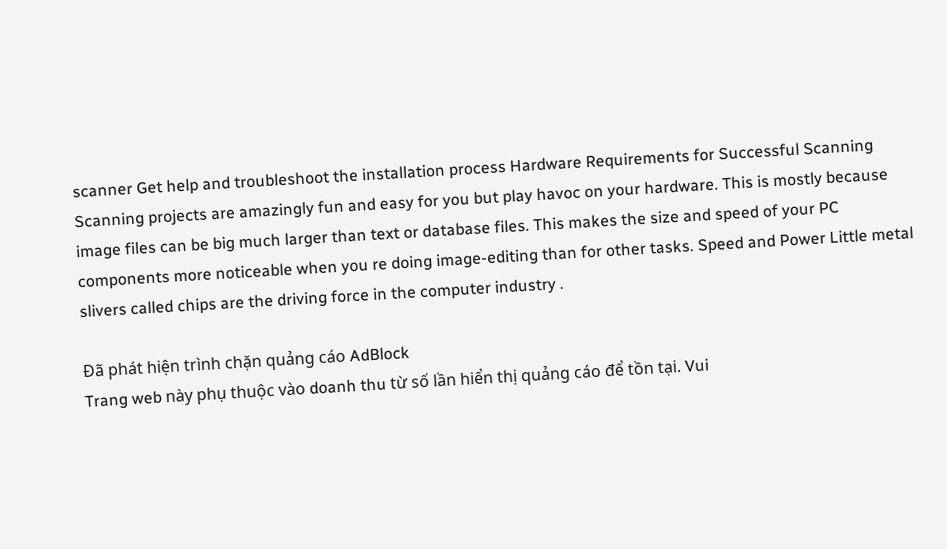scanner Get help and troubleshoot the installation process Hardware Requirements for Successful Scanning Scanning projects are amazingly fun and easy for you but play havoc on your hardware. This is mostly because image files can be big much larger than text or database files. This makes the size and speed of your PC components more noticeable when you re doing image-editing than for other tasks. Speed and Power Little metal slivers called chips are the driving force in the computer industry .

Đã phát hiện trình chặn quảng cáo AdBlock
Trang web này phụ thuộc vào doanh thu từ số lần hiển thị quảng cáo để tồn tại. Vui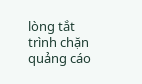lòng tắt trình chặn quảng cáo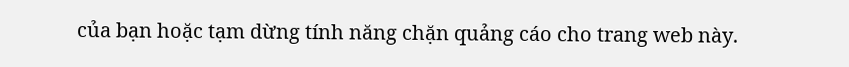của bạn hoặc tạm dừng tính năng chặn quảng cáo cho trang web này.